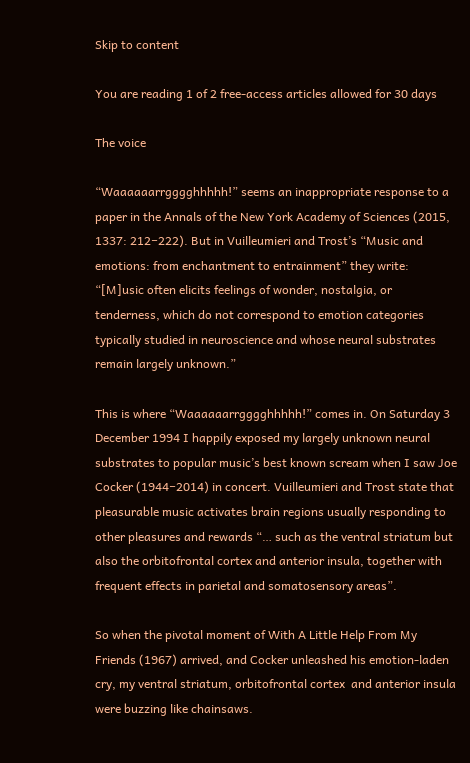Skip to content

You are reading 1 of 2 free-access articles allowed for 30 days

The voice

“Waaaaaarrgggghhhhh!” seems an inappropriate response to a paper in the Annals of the New York Academy of Sciences (2015, 1337: 212−222). But in Vuilleumieri and Trost’s “Music and emotions: from enchantment to entrainment” they write: “[M]usic often elicits feelings of wonder, nostalgia, or tenderness, which do not correspond to emotion categories typically studied in neuroscience and whose neural substrates remain largely unknown.”

This is where “Waaaaaarrgggghhhhh!” comes in. On Saturday 3 December 1994 I happily exposed my largely unknown neural substrates to popular music’s best known scream when I saw Joe Cocker (1944−2014) in concert. Vuilleumieri and Trost state that pleasurable music activates brain regions usually responding to other pleasures and rewards “… such as the ventral striatum but also the orbitofrontal cortex and anterior insula, together with frequent effects in parietal and somatosensory areas”.

So when the pivotal moment of With A Little Help From My Friends (1967) arrived, and Cocker unleashed his emotion-laden cry, my ventral striatum, orbitofrontal cortex  and anterior insula were buzzing like chainsaws.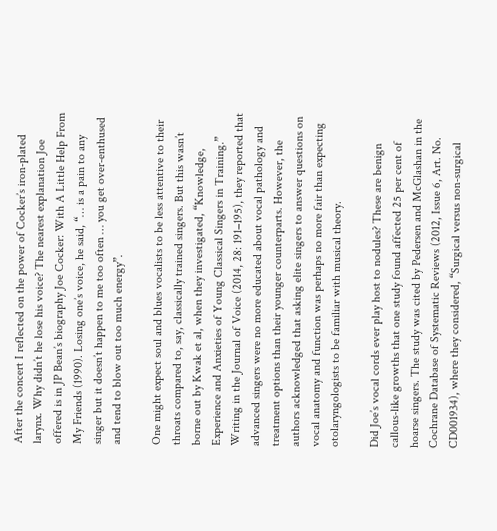After the concert I reflected on the power of Cocker’s iron-plated larynx. Why didn’t he lose his voice? The nearest explanation Joe offered is in JP Bean’s biography Joe Cocker: With A Little Help From My Friends (1990). Losing one’s voice, he said, “… is a pain to any singer but it doesn’t happen to me too often … you get over-enthused and tend to blow out too much energy”.

One might expect soul and blues vocalists to be less attentive to their throats compared to, say, classically trained singers. But this wasn’t borne out by Kwak et al, when they investigated, “Knowledge, Experience and Anxieties of Young Classical Singers in Training.” Writing in the Journal of Voice (2014, 28: 191−195), they reported that advanced singers were no more educated about vocal pathology and treatment options than their younger counterparts. However, the authors acknowledged that asking elite singers to answer questions on vocal anatomy and function was perhaps no more fair than expecting otolaryngologists to be familiar with musical theory.

Did Joe’s vocal cords ever play host to nodules? These are benign callous-like growths that one study found affected 25 per cent of hoarse singers. The study was cited by Pedersen and McGlashan in the Cochrane Database of Systematic Reviews (2012, Issue 6, Art. No. CD001934), where they considered, “Surgical versus non-surgical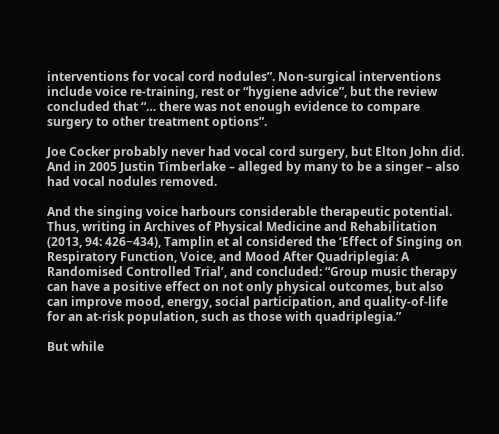interventions for vocal cord nodules”. Non-surgical interventions include voice re-training, rest or “hygiene advice”, but the review concluded that “… there was not enough evidence to compare surgery to other treatment options”.

Joe Cocker probably never had vocal cord surgery, but Elton John did. And in 2005 Justin Timberlake – alleged by many to be a singer – also had vocal nodules removed.

And the singing voice harbours considerable therapeutic potential. Thus, writing in Archives of Physical Medicine and Rehabilitation (2013, 94: 426−434), Tamplin et al considered the ‘Effect of Singing on Respiratory Function, Voice, and Mood After Quadriplegia: A Randomised Controlled Trial’, and concluded: “Group music therapy can have a positive effect on not only physical outcomes, but also can improve mood, energy, social participation, and quality-of-life for an at-risk population, such as those with quadriplegia.”

But while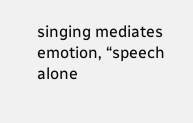singing mediates emotion, “speech alone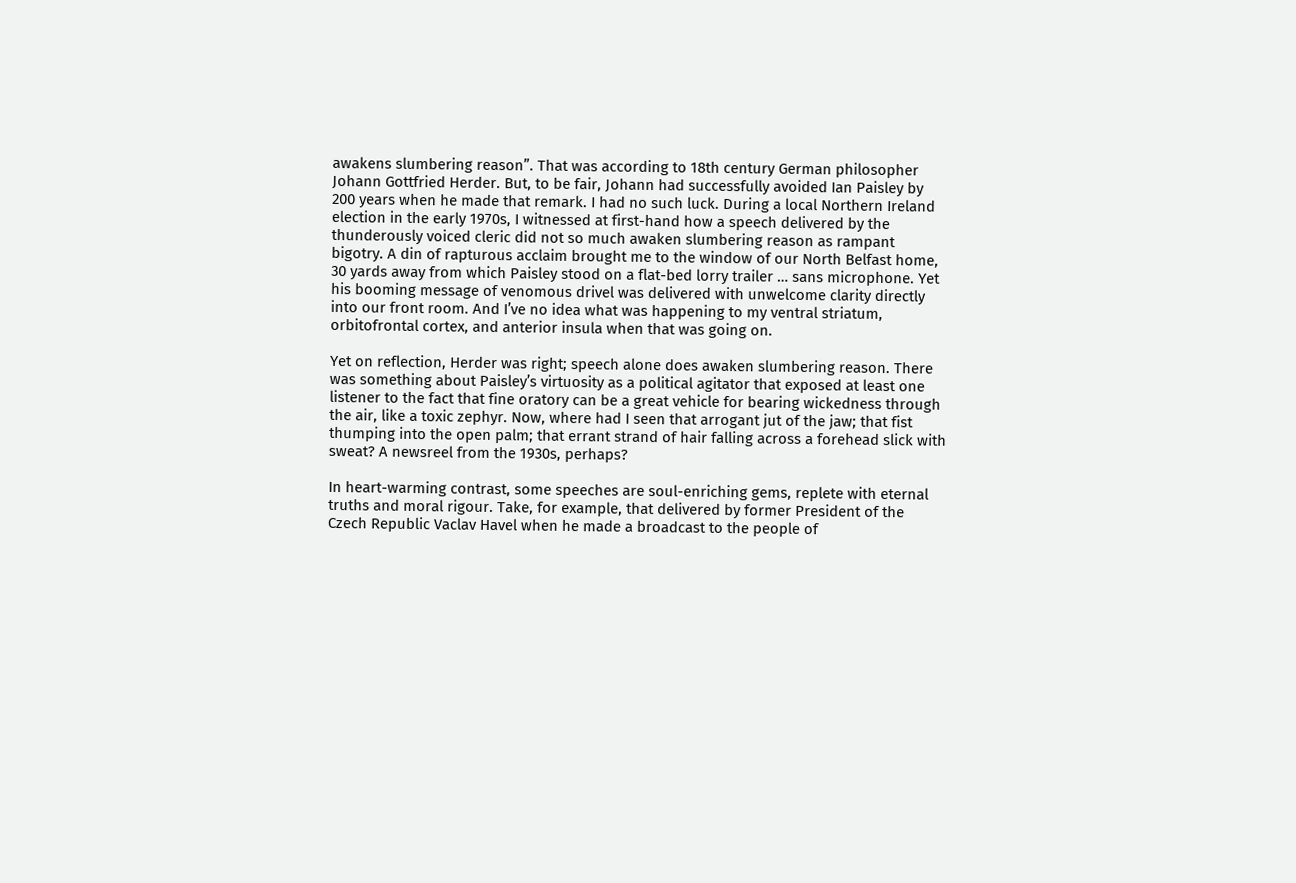awakens slumbering reason”. That was according to 18th century German philosopher Johann Gottfried Herder. But, to be fair, Johann had successfully avoided Ian Paisley by 200 years when he made that remark. I had no such luck. During a local Northern Ireland election in the early 1970s, I witnessed at first-hand how a speech delivered by the thunderously voiced cleric did not so much awaken slumbering reason as rampant bigotry. A din of rapturous acclaim brought me to the window of our North Belfast home, 30 yards away from which Paisley stood on a flat-bed lorry trailer … sans microphone. Yet his booming message of venomous drivel was delivered with unwelcome clarity directly into our front room. And I’ve no idea what was happening to my ventral striatum, orbitofrontal cortex, and anterior insula when that was going on.

Yet on reflection, Herder was right; speech alone does awaken slumbering reason. There was something about Paisley’s virtuosity as a political agitator that exposed at least one listener to the fact that fine oratory can be a great vehicle for bearing wickedness through the air, like a toxic zephyr. Now, where had I seen that arrogant jut of the jaw; that fist thumping into the open palm; that errant strand of hair falling across a forehead slick with sweat? A newsreel from the 1930s, perhaps?

In heart-warming contrast, some speeches are soul-enriching gems, replete with eternal truths and moral rigour. Take, for example, that delivered by former President of the Czech Republic Vaclav Havel when he made a broadcast to the people of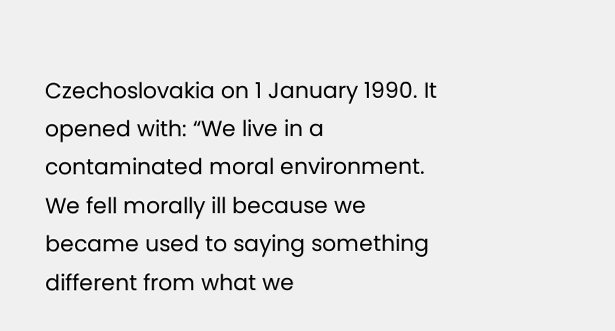Czechoslovakia on 1 January 1990. It opened with: “We live in a contaminated moral environment. We fell morally ill because we became used to saying something different from what we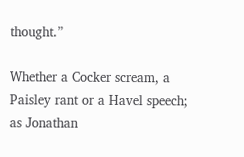thought.”

Whether a Cocker scream, a Paisley rant or a Havel speech; as Jonathan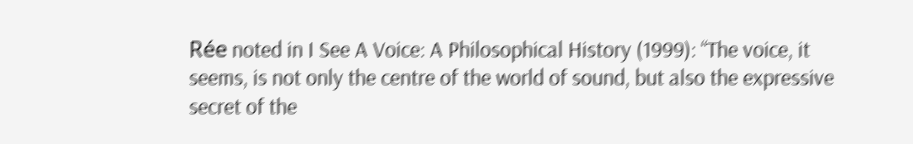Rée noted in I See A Voice: A Philosophical History (1999): “The voice, it seems, is not only the centre of the world of sound, but also the expressive secret of the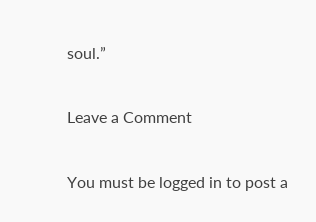soul.”

Leave a Comment

You must be logged in to post a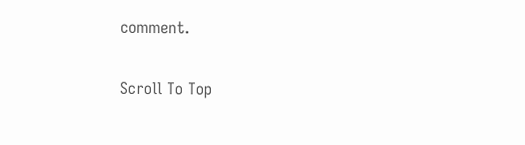comment.

Scroll To Top